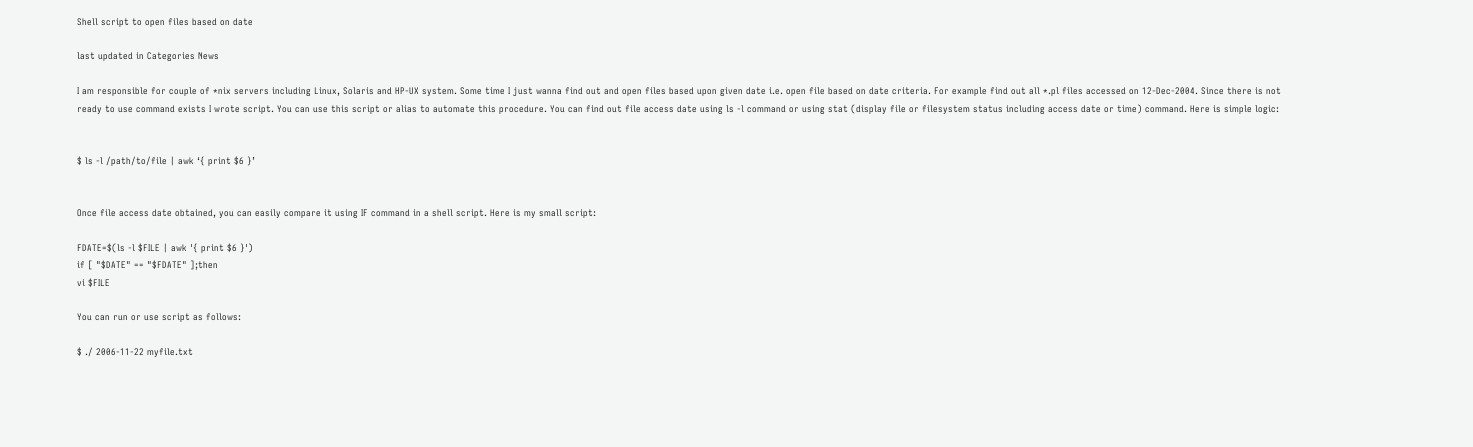Shell script to open files based on date

last updated in Categories News

I am responsible for couple of *nix servers including Linux, Solaris and HP-UX system. Some time I just wanna find out and open files based upon given date i.e. open file based on date criteria. For example find out all *.pl files accessed on 12-Dec-2004. Since there is not ready to use command exists I wrote script. You can use this script or alias to automate this procedure. You can find out file access date using ls -l command or using stat (display file or filesystem status including access date or time) command. Here is simple logic:


$ ls -l /path/to/file | awk ‘{ print $6 }’


Once file access date obtained, you can easily compare it using IF command in a shell script. Here is my small script:

FDATE=$(ls -l $FILE | awk '{ print $6 }')
if [ "$DATE" == "$FDATE" ];then
vi $FILE

You can run or use script as follows:

$ ./ 2006-11-22 myfile.txt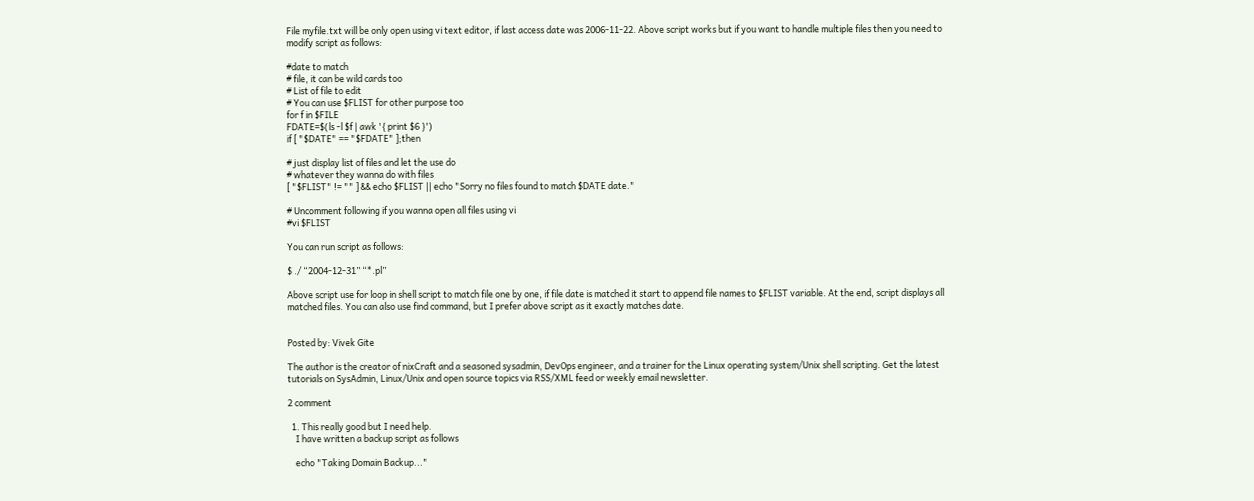File myfile.txt will be only open using vi text editor, if last access date was 2006-11-22. Above script works but if you want to handle multiple files then you need to modify script as follows:

#date to match
# file, it can be wild cards too
# List of file to edit
# You can use $FLIST for other purpose too
for f in $FILE
FDATE=$(ls -l $f | awk '{ print $6 }')
if [ "$DATE" == "$FDATE" ];then

# just display list of files and let the use do
# whatever they wanna do with files
[ "$FLIST" != "" ] && echo $FLIST || echo "Sorry no files found to match $DATE date."

# Uncomment following if you wanna open all files using vi
#vi $FLIST

You can run script as follows:

$ ./ “2004-12-31” “*.pl”

Above script use for loop in shell script to match file one by one, if file date is matched it start to append file names to $FLIST variable. At the end, script displays all matched files. You can also use find command, but I prefer above script as it exactly matches date.


Posted by: Vivek Gite

The author is the creator of nixCraft and a seasoned sysadmin, DevOps engineer, and a trainer for the Linux operating system/Unix shell scripting. Get the latest tutorials on SysAdmin, Linux/Unix and open source topics via RSS/XML feed or weekly email newsletter.

2 comment

  1. This really good but I need help.
    I have written a backup script as follows

    echo "Taking Domain Backup..."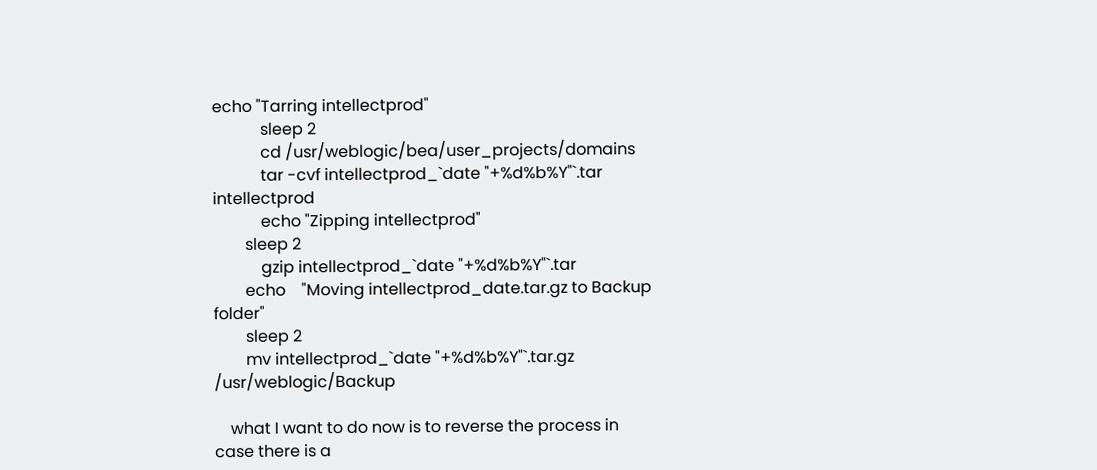echo "Tarring intellectprod"
            sleep 2
            cd /usr/weblogic/bea/user_projects/domains
            tar -cvf intellectprod_`date "+%d%b%Y"`.tar intellectprod
            echo "Zipping intellectprod"
        sleep 2
            gzip intellectprod_`date "+%d%b%Y"`.tar
        echo    "Moving intellectprod_date.tar.gz to Backup folder"
        sleep 2
        mv intellectprod_`date "+%d%b%Y"`.tar.gz /usr/weblogic/Backup

    what I want to do now is to reverse the process in case there is a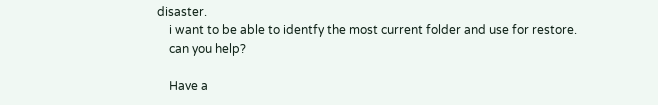disaster.
    i want to be able to identfy the most current folder and use for restore.
    can you help?

    Have a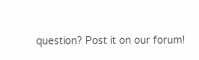question? Post it on our forum!